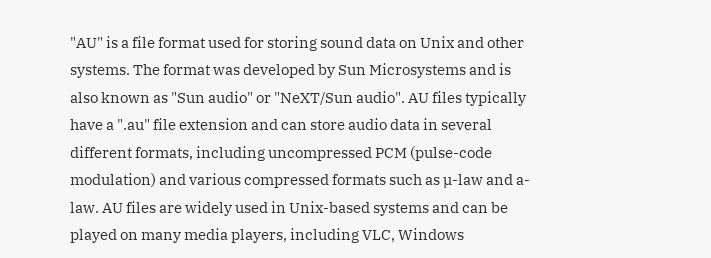"AU" is a file format used for storing sound data on Unix and other systems. The format was developed by Sun Microsystems and is also known as "Sun audio" or "NeXT/Sun audio". AU files typically have a ".au" file extension and can store audio data in several different formats, including uncompressed PCM (pulse-code modulation) and various compressed formats such as µ-law and a-law. AU files are widely used in Unix-based systems and can be played on many media players, including VLC, Windows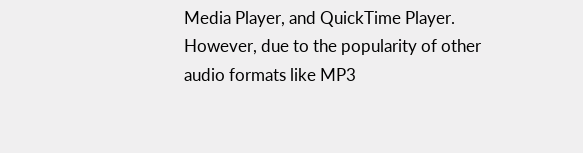Media Player, and QuickTime Player. However, due to the popularity of other audio formats like MP3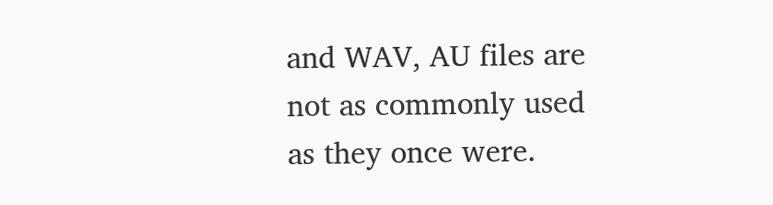and WAV, AU files are not as commonly used as they once were.